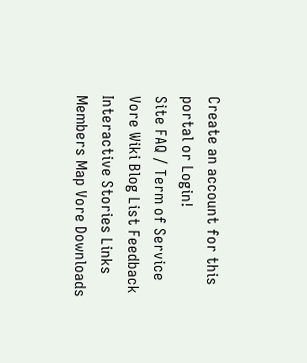Create an account for this portal or Login!
Site FAQ / Term of Service Vore Wiki Blog List Feedback Interactive Stories Links Members Map Vore Downloads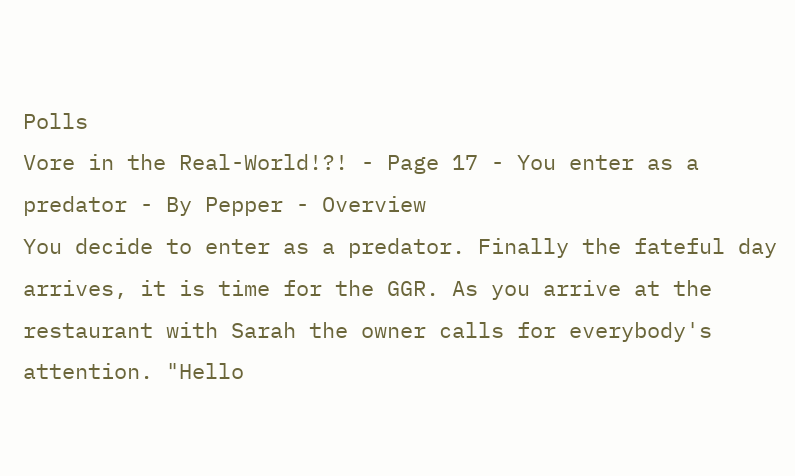Polls
Vore in the Real-World!?! - Page 17 - You enter as a predator - By Pepper - Overview
You decide to enter as a predator. Finally the fateful day arrives, it is time for the GGR. As you arrive at the restaurant with Sarah the owner calls for everybody's attention. "Hello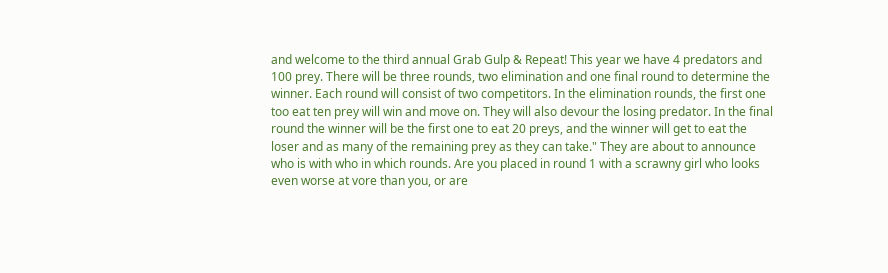and welcome to the third annual Grab Gulp & Repeat! This year we have 4 predators and 100 prey. There will be three rounds, two elimination and one final round to determine the winner. Each round will consist of two competitors. In the elimination rounds, the first one too eat ten prey will win and move on. They will also devour the losing predator. In the final round the winner will be the first one to eat 20 preys, and the winner will get to eat the loser and as many of the remaining prey as they can take." They are about to announce who is with who in which rounds. Are you placed in round 1 with a scrawny girl who looks even worse at vore than you, or are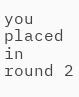you placed in round 2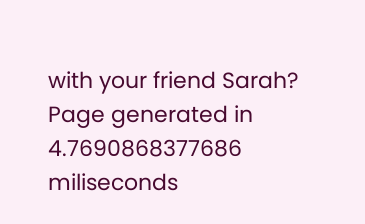with your friend Sarah?
Page generated in 4.7690868377686 miliseconds